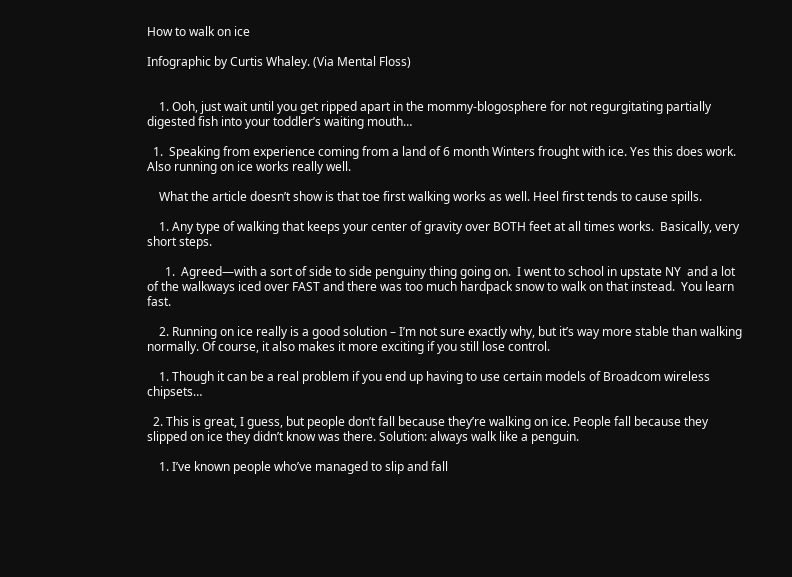How to walk on ice

Infographic by Curtis Whaley. (Via Mental Floss)


    1. Ooh, just wait until you get ripped apart in the mommy-blogosphere for not regurgitating partially digested fish into your toddler’s waiting mouth…

  1.  Speaking from experience coming from a land of 6 month Winters frought with ice. Yes this does work. Also running on ice works really well.

    What the article doesn’t show is that toe first walking works as well. Heel first tends to cause spills.

    1. Any type of walking that keeps your center of gravity over BOTH feet at all times works.  Basically, very short steps.

      1.  Agreed—with a sort of side to side penguiny thing going on.  I went to school in upstate NY  and a lot of the walkways iced over FAST and there was too much hardpack snow to walk on that instead.  You learn fast.

    2. Running on ice really is a good solution – I’m not sure exactly why, but it’s way more stable than walking normally. Of course, it also makes it more exciting if you still lose control.

    1. Though it can be a real problem if you end up having to use certain models of Broadcom wireless chipsets…

  2. This is great, I guess, but people don’t fall because they’re walking on ice. People fall because they slipped on ice they didn’t know was there. Solution: always walk like a penguin.

    1. I’ve known people who’ve managed to slip and fall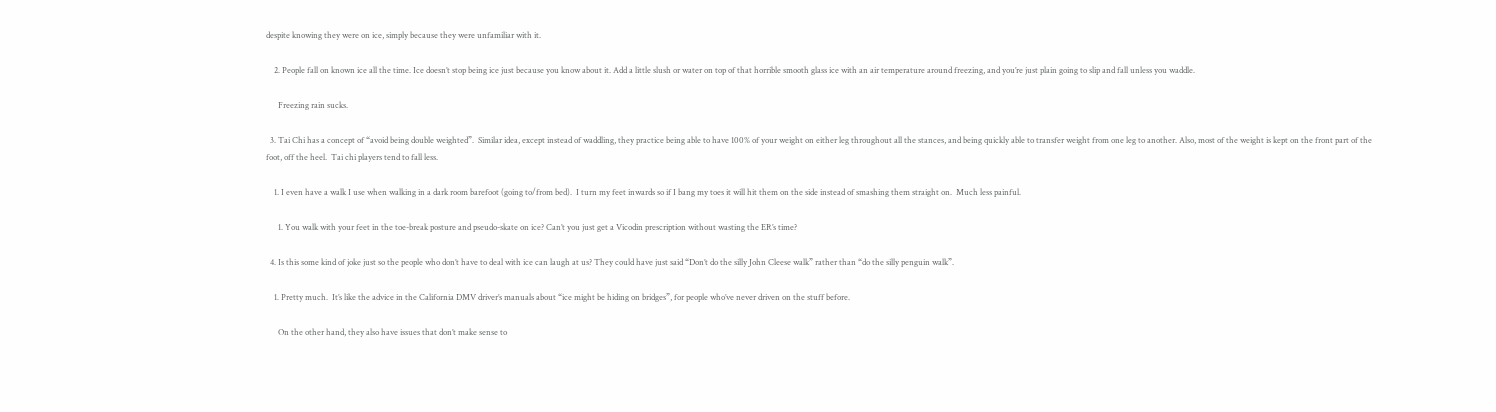despite knowing they were on ice, simply because they were unfamiliar with it.

    2. People fall on known ice all the time. Ice doesn’t stop being ice just because you know about it. Add a little slush or water on top of that horrible smooth glass ice with an air temperature around freezing, and you’re just plain going to slip and fall unless you waddle.

      Freezing rain sucks.

  3. Tai Chi has a concept of “avoid being double weighted”.  Similar idea, except instead of waddling, they practice being able to have 100% of your weight on either leg throughout all the stances, and being quickly able to transfer weight from one leg to another. Also, most of the weight is kept on the front part of the foot, off the heel.  Tai chi players tend to fall less.

    1. I even have a walk I use when walking in a dark room barefoot (going to/from bed).  I turn my feet inwards so if I bang my toes it will hit them on the side instead of smashing them straight on.  Much less painful.

      1. You walk with your feet in the toe-break posture and pseudo-skate on ice? Can’t you just get a Vicodin prescription without wasting the ER’s time?

  4. Is this some kind of joke just so the people who don’t have to deal with ice can laugh at us? They could have just said “Don’t do the silly John Cleese walk” rather than “do the silly penguin walk”.

    1. Pretty much.  It’s like the advice in the California DMV driver’s manuals about “ice might be hiding on bridges”, for people who’ve never driven on the stuff before.

      On the other hand, they also have issues that don’t make sense to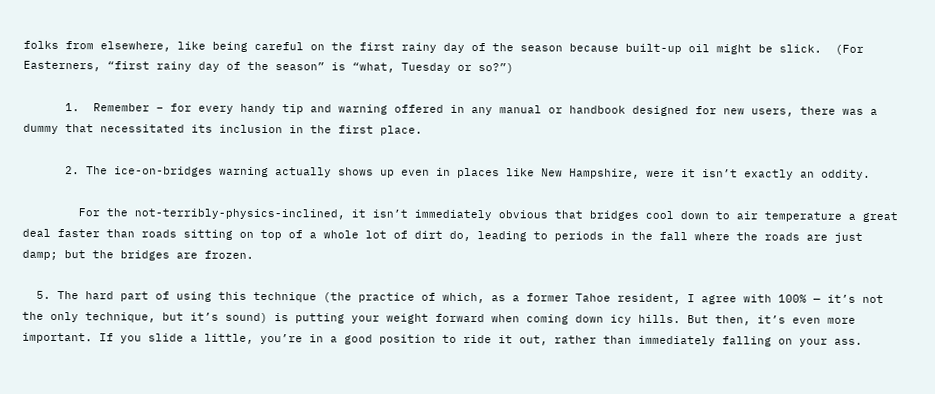folks from elsewhere, like being careful on the first rainy day of the season because built-up oil might be slick.  (For Easterners, “first rainy day of the season” is “what, Tuesday or so?”)

      1.  Remember – for every handy tip and warning offered in any manual or handbook designed for new users, there was a dummy that necessitated its inclusion in the first place.

      2. The ice-on-bridges warning actually shows up even in places like New Hampshire, were it isn’t exactly an oddity.

        For the not-terribly-physics-inclined, it isn’t immediately obvious that bridges cool down to air temperature a great deal faster than roads sitting on top of a whole lot of dirt do, leading to periods in the fall where the roads are just damp; but the bridges are frozen.

  5. The hard part of using this technique (the practice of which, as a former Tahoe resident, I agree with 100% — it’s not the only technique, but it’s sound) is putting your weight forward when coming down icy hills. But then, it’s even more important. If you slide a little, you’re in a good position to ride it out, rather than immediately falling on your ass.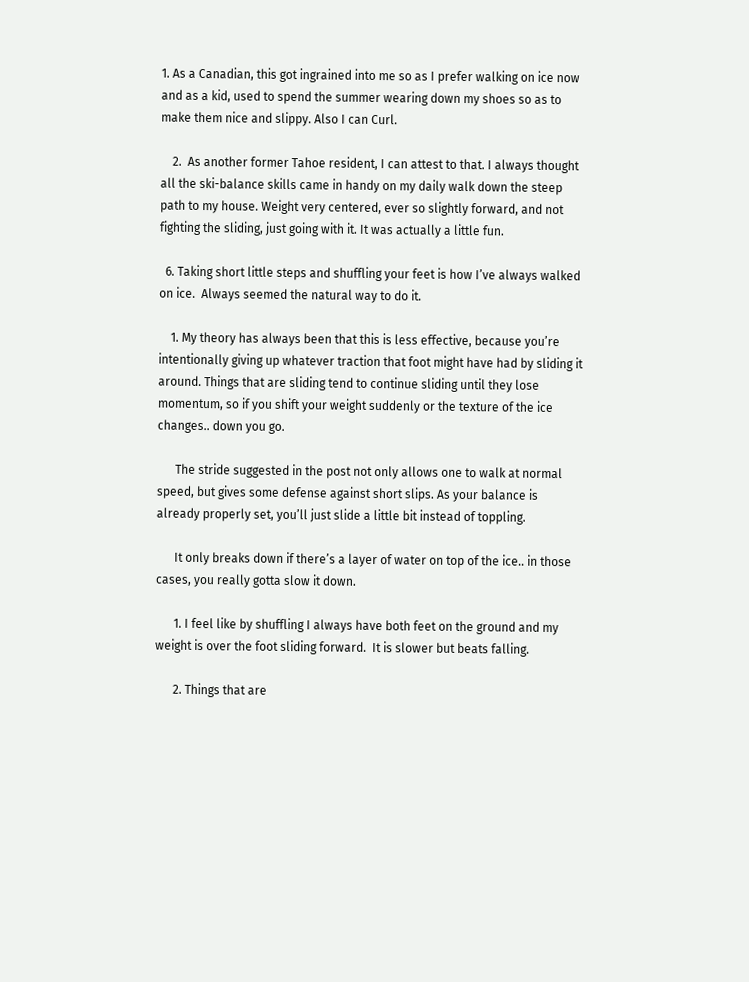1. As a Canadian, this got ingrained into me so as I prefer walking on ice now and as a kid, used to spend the summer wearing down my shoes so as to make them nice and slippy. Also I can Curl.

    2.  As another former Tahoe resident, I can attest to that. I always thought all the ski-balance skills came in handy on my daily walk down the steep path to my house. Weight very centered, ever so slightly forward, and not fighting the sliding, just going with it. It was actually a little fun.

  6. Taking short little steps and shuffling your feet is how I’ve always walked on ice.  Always seemed the natural way to do it.

    1. My theory has always been that this is less effective, because you’re intentionally giving up whatever traction that foot might have had by sliding it around. Things that are sliding tend to continue sliding until they lose momentum, so if you shift your weight suddenly or the texture of the ice changes.. down you go.

      The stride suggested in the post not only allows one to walk at normal speed, but gives some defense against short slips. As your balance is already properly set, you’ll just slide a little bit instead of toppling.

      It only breaks down if there’s a layer of water on top of the ice.. in those cases, you really gotta slow it down.

      1. I feel like by shuffling I always have both feet on the ground and my weight is over the foot sliding forward.  It is slower but beats falling.

      2. Things that are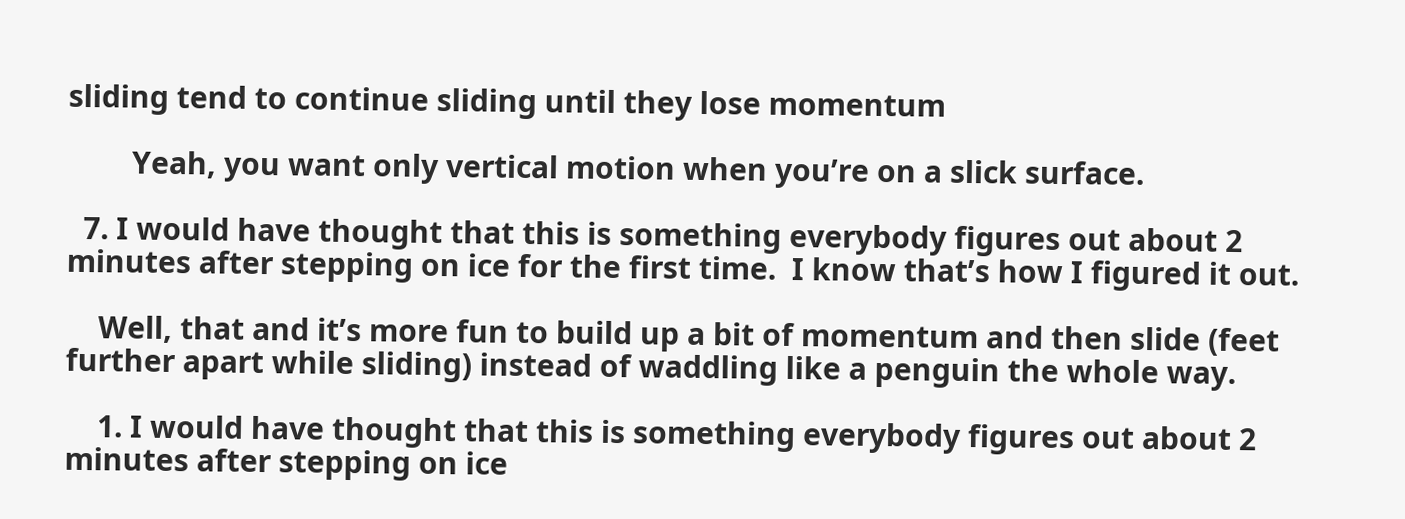sliding tend to continue sliding until they lose momentum

        Yeah, you want only vertical motion when you’re on a slick surface.

  7. I would have thought that this is something everybody figures out about 2 minutes after stepping on ice for the first time.  I know that’s how I figured it out.

    Well, that and it’s more fun to build up a bit of momentum and then slide (feet further apart while sliding) instead of waddling like a penguin the whole way.

    1. I would have thought that this is something everybody figures out about 2 minutes after stepping on ice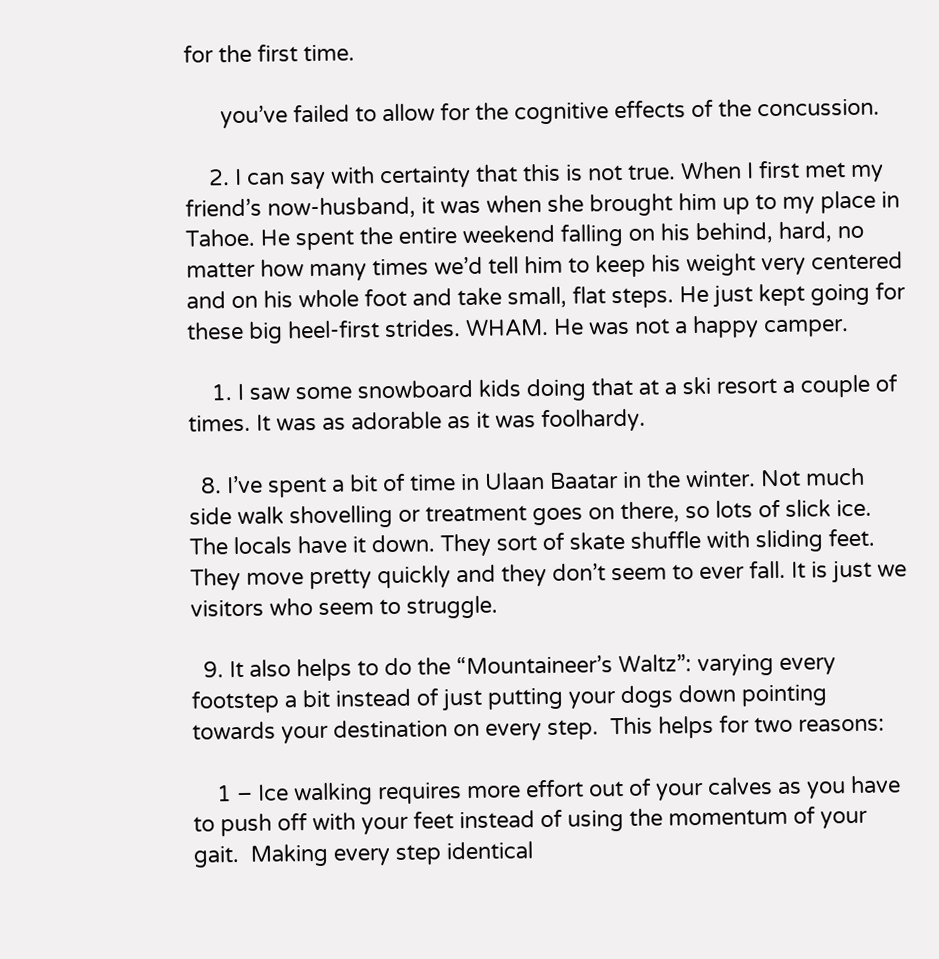for the first time.

      you’ve failed to allow for the cognitive effects of the concussion.

    2. I can say with certainty that this is not true. When I first met my friend’s now-husband, it was when she brought him up to my place in Tahoe. He spent the entire weekend falling on his behind, hard, no matter how many times we’d tell him to keep his weight very centered and on his whole foot and take small, flat steps. He just kept going for these big heel-first strides. WHAM. He was not a happy camper.

    1. I saw some snowboard kids doing that at a ski resort a couple of times. It was as adorable as it was foolhardy.

  8. I’ve spent a bit of time in Ulaan Baatar in the winter. Not much side walk shovelling or treatment goes on there, so lots of slick ice. The locals have it down. They sort of skate shuffle with sliding feet. They move pretty quickly and they don’t seem to ever fall. It is just we visitors who seem to struggle.

  9. It also helps to do the “Mountaineer’s Waltz”: varying every footstep a bit instead of just putting your dogs down pointing towards your destination on every step.  This helps for two reasons:

    1 – Ice walking requires more effort out of your calves as you have to push off with your feet instead of using the momentum of your gait.  Making every step identical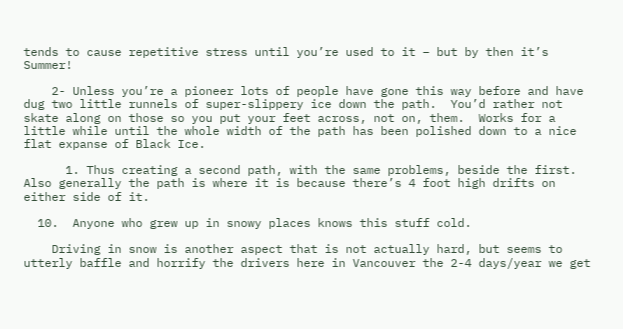tends to cause repetitive stress until you’re used to it – but by then it’s Summer!

    2- Unless you’re a pioneer lots of people have gone this way before and have dug two little runnels of super-slippery ice down the path.  You’d rather not skate along on those so you put your feet across, not on, them.  Works for a little while until the whole width of the path has been polished down to a nice flat expanse of Black Ice.

      1. Thus creating a second path, with the same problems, beside the first.  Also generally the path is where it is because there’s 4 foot high drifts on either side of it.

  10.  Anyone who grew up in snowy places knows this stuff cold.

    Driving in snow is another aspect that is not actually hard, but seems to utterly baffle and horrify the drivers here in Vancouver the 2-4 days/year we get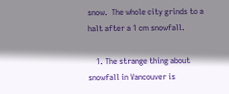snow.  The whole city grinds to a halt after a 1 cm snowfall.

    1. The strange thing about snowfall in Vancouver is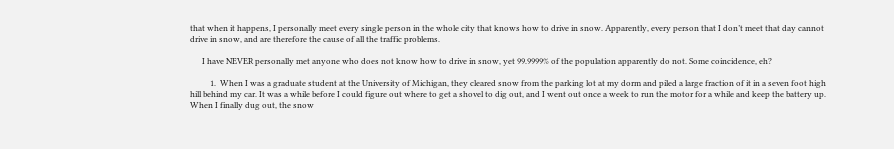that when it happens, I personally meet every single person in the whole city that knows how to drive in snow. Apparently, every person that I don’t meet that day cannot drive in snow, and are therefore the cause of all the traffic problems.

      I have NEVER personally met anyone who does not know how to drive in snow, yet 99.9999% of the population apparently do not. Some coincidence, eh?

          1.  When I was a graduate student at the University of Michigan, they cleared snow from the parking lot at my dorm and piled a large fraction of it in a seven foot high hill behind my car. It was a while before I could figure out where to get a shovel to dig out, and I went out once a week to run the motor for a while and keep the battery up.  When I finally dug out, the snow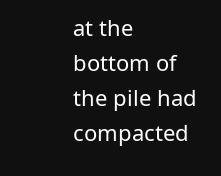at the bottom of the pile had compacted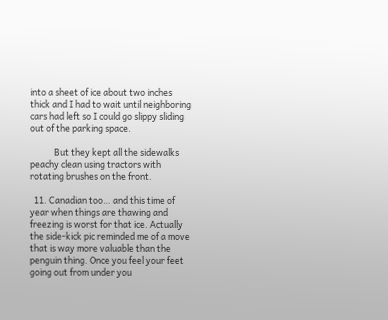into a sheet of ice about two inches thick and I had to wait until neighboring cars had left so I could go slippy sliding out of the parking space.

            But they kept all the sidewalks peachy clean using tractors with rotating brushes on the front.

  11. Canadian too… and this time of year when things are thawing and freezing is worst for that ice. Actually the side-kick pic reminded me of a move that is way more valuable than the penguin thing. Once you feel your feet going out from under you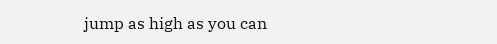jump as high as you can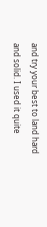and try your best to land hard and solid. I used it quite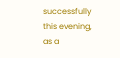successfully this evening, as a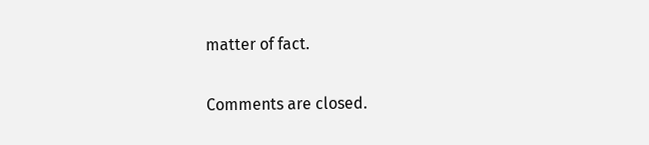matter of fact.

Comments are closed.